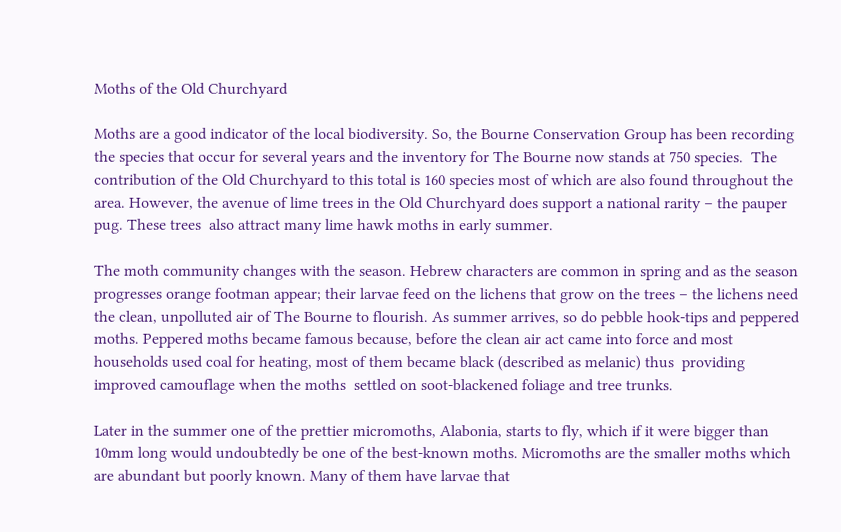Moths of the Old Churchyard

Moths are a good indicator of the local biodiversity. So, the Bourne Conservation Group has been recording the species that occur for several years and the inventory for The Bourne now stands at 750 species.  The contribution of the Old Churchyard to this total is 160 species most of which are also found throughout the area. However, the avenue of lime trees in the Old Churchyard does support a national rarity – the pauper pug. These trees  also attract many lime hawk moths in early summer.

The moth community changes with the season. Hebrew characters are common in spring and as the season progresses orange footman appear; their larvae feed on the lichens that grow on the trees – the lichens need the clean, unpolluted air of The Bourne to flourish. As summer arrives, so do pebble hook-tips and peppered moths. Peppered moths became famous because, before the clean air act came into force and most households used coal for heating, most of them became black (described as melanic) thus  providing improved camouflage when the moths  settled on soot-blackened foliage and tree trunks.

Later in the summer one of the prettier micromoths, Alabonia, starts to fly, which if it were bigger than 10mm long would undoubtedly be one of the best-known moths. Micromoths are the smaller moths which are abundant but poorly known. Many of them have larvae that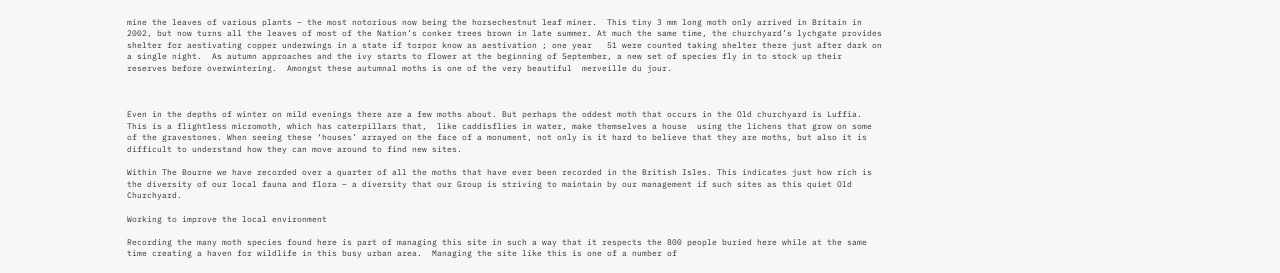mine the leaves of various plants – the most notorious now being the horsechestnut leaf miner.  This tiny 3 mm long moth only arrived in Britain in 2002, but now turns all the leaves of most of the Nation’s conker trees brown in late summer. At much the same time, the churchyard’s lychgate provides shelter for aestivating copper underwings in a state if torpor know as aestivation ; one year   51 were counted taking shelter there just after dark on a single night.  As autumn approaches and the ivy starts to flower at the beginning of September, a new set of species fly in to stock up their reserves before overwintering.  Amongst these autumnal moths is one of the very beautiful  merveille du jour.



Even in the depths of winter on mild evenings there are a few moths about. But perhaps the oddest moth that occurs in the Old churchyard is Luffia. This is a flightless micromoth, which has caterpillars that,  like caddisflies in water, make themselves a house  using the lichens that grow on some of the gravestones. When seeing these ‘houses’ arrayed on the face of a monument, not only is it hard to believe that they are moths, but also it is difficult to understand how they can move around to find new sites.

Within The Bourne we have recorded over a quarter of all the moths that have ever been recorded in the British Isles. This indicates just how rich is the diversity of our local fauna and flora – a diversity that our Group is striving to maintain by our management if such sites as this quiet Old Churchyard.

Working to improve the local environment

Recording the many moth species found here is part of managing this site in such a way that it respects the 800 people buried here while at the same time creating a haven for wildlife in this busy urban area.  Managing the site like this is one of a number of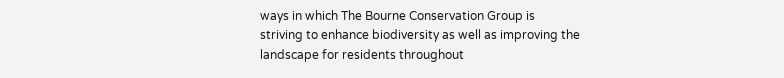ways in which The Bourne Conservation Group is striving to enhance biodiversity as well as improving the landscape for residents throughout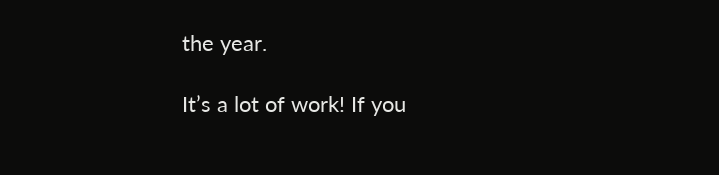the year.

It’s a lot of work! If you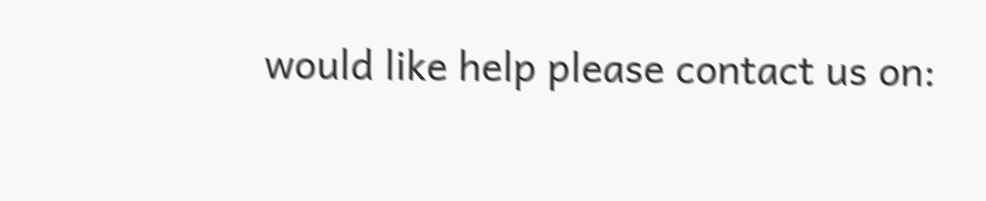would like help please contact us on: